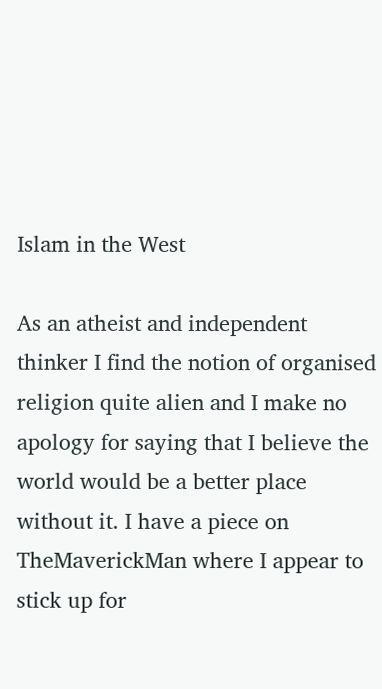Islam in the West

As an atheist and independent thinker I find the notion of organised religion quite alien and I make no apology for saying that I believe the world would be a better place without it. I have a piece on TheMaverickMan where I appear to stick up for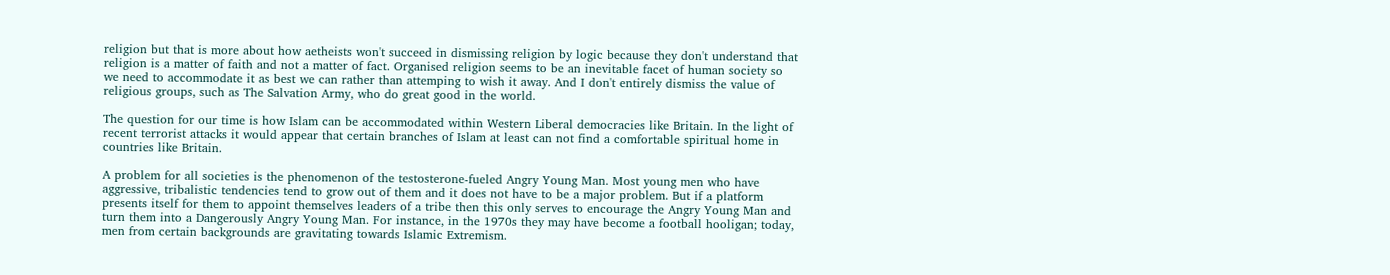religion but that is more about how aetheists won't succeed in dismissing religion by logic because they don't understand that religion is a matter of faith and not a matter of fact. Organised religion seems to be an inevitable facet of human society so we need to accommodate it as best we can rather than attemping to wish it away. And I don't entirely dismiss the value of religious groups, such as The Salvation Army, who do great good in the world.

The question for our time is how Islam can be accommodated within Western Liberal democracies like Britain. In the light of recent terrorist attacks it would appear that certain branches of Islam at least can not find a comfortable spiritual home in countries like Britain.

A problem for all societies is the phenomenon of the testosterone-fueled Angry Young Man. Most young men who have aggressive, tribalistic tendencies tend to grow out of them and it does not have to be a major problem. But if a platform presents itself for them to appoint themselves leaders of a tribe then this only serves to encourage the Angry Young Man and turn them into a Dangerously Angry Young Man. For instance, in the 1970s they may have become a football hooligan; today, men from certain backgrounds are gravitating towards Islamic Extremism.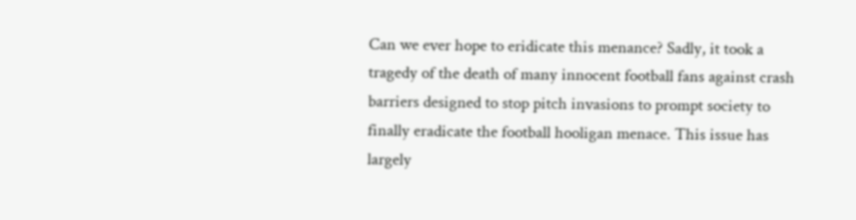Can we ever hope to eridicate this menance? Sadly, it took a tragedy of the death of many innocent football fans against crash barriers designed to stop pitch invasions to prompt society to finally eradicate the football hooligan menace. This issue has largely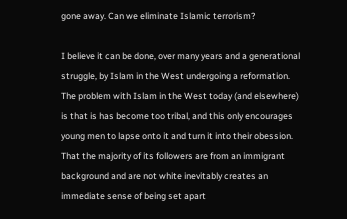gone away. Can we eliminate Islamic terrorism?

I believe it can be done, over many years and a generational struggle, by Islam in the West undergoing a reformation. The problem with Islam in the West today (and elsewhere) is that is has become too tribal, and this only encourages young men to lapse onto it and turn it into their obession. That the majority of its followers are from an immigrant background and are not white inevitably creates an immediate sense of being set apart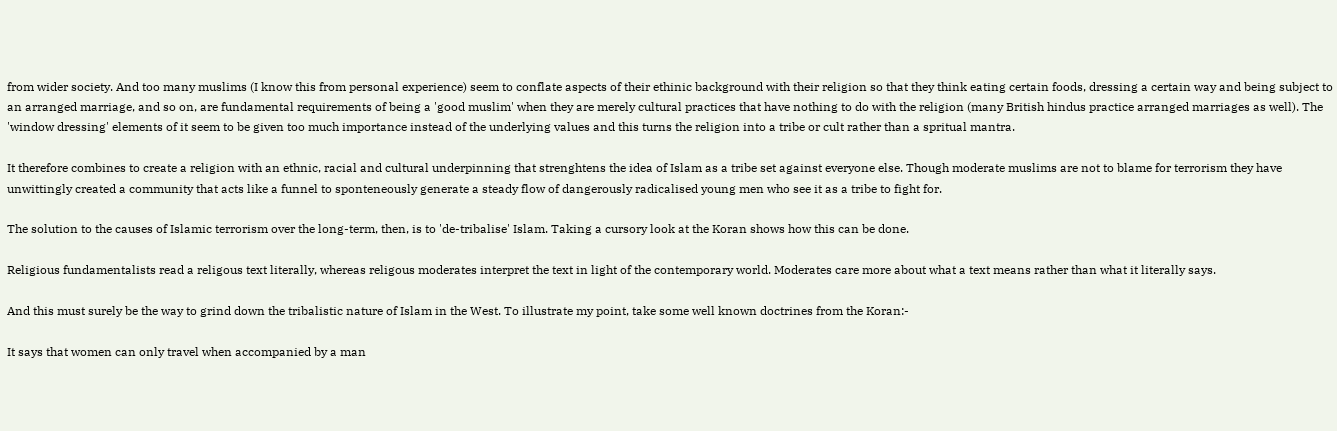from wider society. And too many muslims (I know this from personal experience) seem to conflate aspects of their ethinic background with their religion so that they think eating certain foods, dressing a certain way and being subject to an arranged marriage, and so on, are fundamental requirements of being a 'good muslim' when they are merely cultural practices that have nothing to do with the religion (many British hindus practice arranged marriages as well). The 'window dressing' elements of it seem to be given too much importance instead of the underlying values and this turns the religion into a tribe or cult rather than a spritual mantra.

It therefore combines to create a religion with an ethnic, racial and cultural underpinning that strenghtens the idea of Islam as a tribe set against everyone else. Though moderate muslims are not to blame for terrorism they have unwittingly created a community that acts like a funnel to sponteneously generate a steady flow of dangerously radicalised young men who see it as a tribe to fight for.

The solution to the causes of Islamic terrorism over the long-term, then, is to 'de-tribalise' Islam. Taking a cursory look at the Koran shows how this can be done.

Religious fundamentalists read a religous text literally, whereas religous moderates interpret the text in light of the contemporary world. Moderates care more about what a text means rather than what it literally says.

And this must surely be the way to grind down the tribalistic nature of Islam in the West. To illustrate my point, take some well known doctrines from the Koran:-

It says that women can only travel when accompanied by a man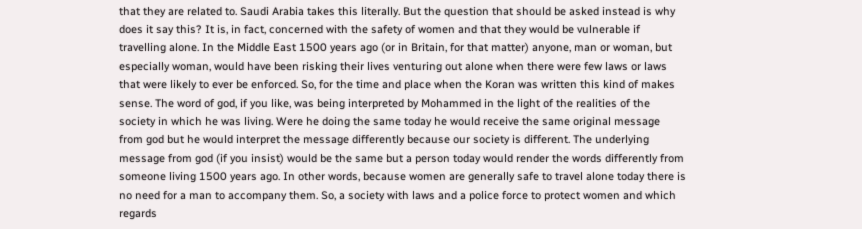that they are related to. Saudi Arabia takes this literally. But the question that should be asked instead is why does it say this? It is, in fact, concerned with the safety of women and that they would be vulnerable if travelling alone. In the Middle East 1500 years ago (or in Britain, for that matter) anyone, man or woman, but especially woman, would have been risking their lives venturing out alone when there were few laws or laws that were likely to ever be enforced. So, for the time and place when the Koran was written this kind of makes sense. The word of god, if you like, was being interpreted by Mohammed in the light of the realities of the society in which he was living. Were he doing the same today he would receive the same original message from god but he would interpret the message differently because our society is different. The underlying message from god (if you insist) would be the same but a person today would render the words differently from someone living 1500 years ago. In other words, because women are generally safe to travel alone today there is no need for a man to accompany them. So, a society with laws and a police force to protect women and which regards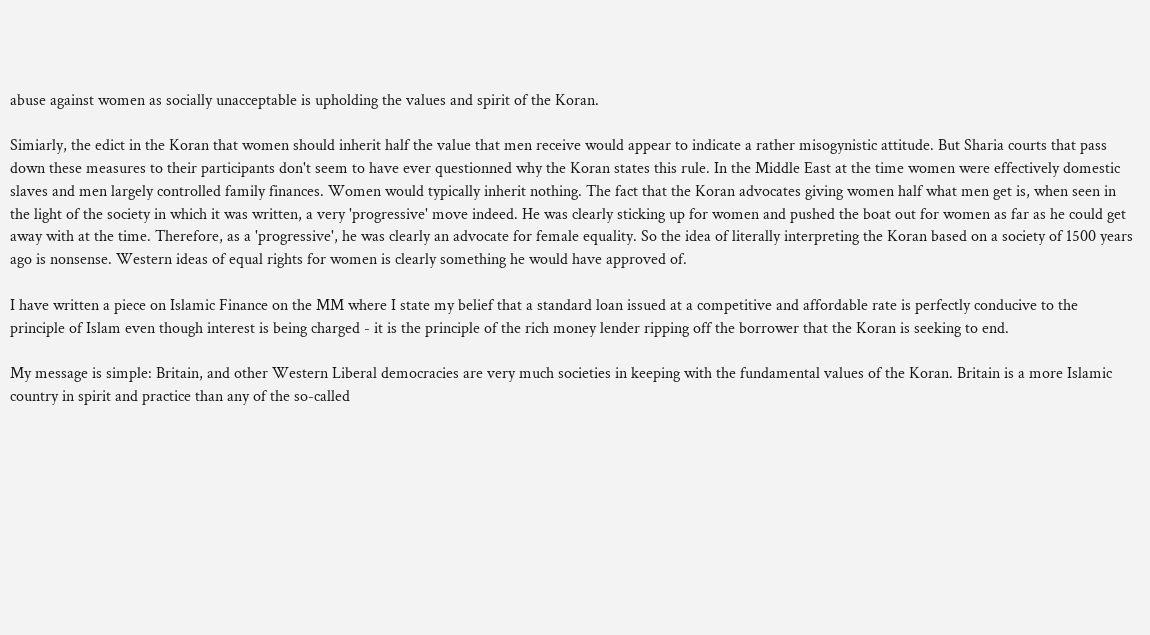abuse against women as socially unacceptable is upholding the values and spirit of the Koran.

Simiarly, the edict in the Koran that women should inherit half the value that men receive would appear to indicate a rather misogynistic attitude. But Sharia courts that pass down these measures to their participants don't seem to have ever questionned why the Koran states this rule. In the Middle East at the time women were effectively domestic slaves and men largely controlled family finances. Women would typically inherit nothing. The fact that the Koran advocates giving women half what men get is, when seen in the light of the society in which it was written, a very 'progressive' move indeed. He was clearly sticking up for women and pushed the boat out for women as far as he could get away with at the time. Therefore, as a 'progressive', he was clearly an advocate for female equality. So the idea of literally interpreting the Koran based on a society of 1500 years ago is nonsense. Western ideas of equal rights for women is clearly something he would have approved of.

I have written a piece on Islamic Finance on the MM where I state my belief that a standard loan issued at a competitive and affordable rate is perfectly conducive to the principle of Islam even though interest is being charged - it is the principle of the rich money lender ripping off the borrower that the Koran is seeking to end.

My message is simple: Britain, and other Western Liberal democracies are very much societies in keeping with the fundamental values of the Koran. Britain is a more Islamic country in spirit and practice than any of the so-called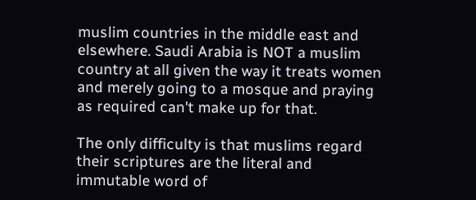muslim countries in the middle east and elsewhere. Saudi Arabia is NOT a muslim country at all given the way it treats women and merely going to a mosque and praying as required can't make up for that.

The only difficulty is that muslims regard their scriptures are the literal and immutable word of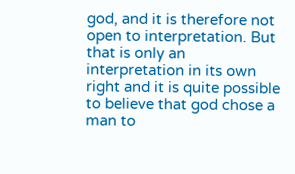god, and it is therefore not open to interpretation. But that is only an interpretation in its own right and it is quite possible to believe that god chose a man to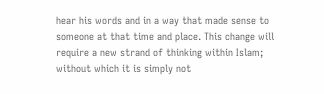hear his words and in a way that made sense to someone at that time and place. This change will require a new strand of thinking within Islam; without which it is simply not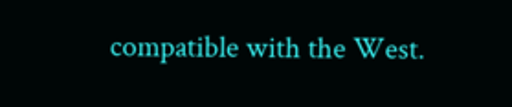compatible with the West.